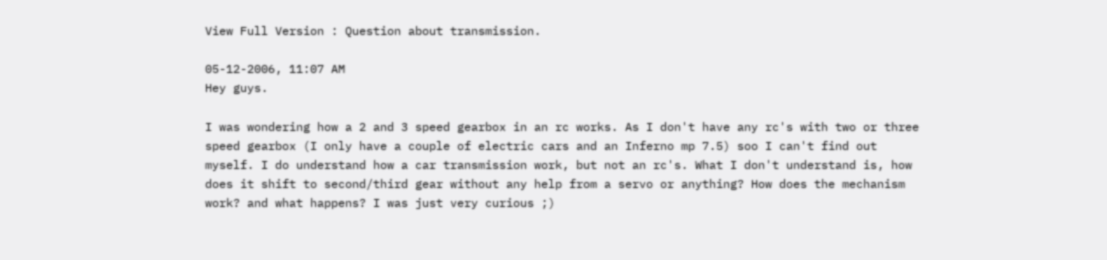View Full Version : Question about transmission.

05-12-2006, 11:07 AM
Hey guys.

I was wondering how a 2 and 3 speed gearbox in an rc works. As I don't have any rc's with two or three speed gearbox (I only have a couple of electric cars and an Inferno mp 7.5) soo I can't find out myself. I do understand how a car transmission work, but not an rc's. What I don't understand is, how does it shift to second/third gear without any help from a servo or anything? How does the mechanism work? and what happens? I was just very curious ;)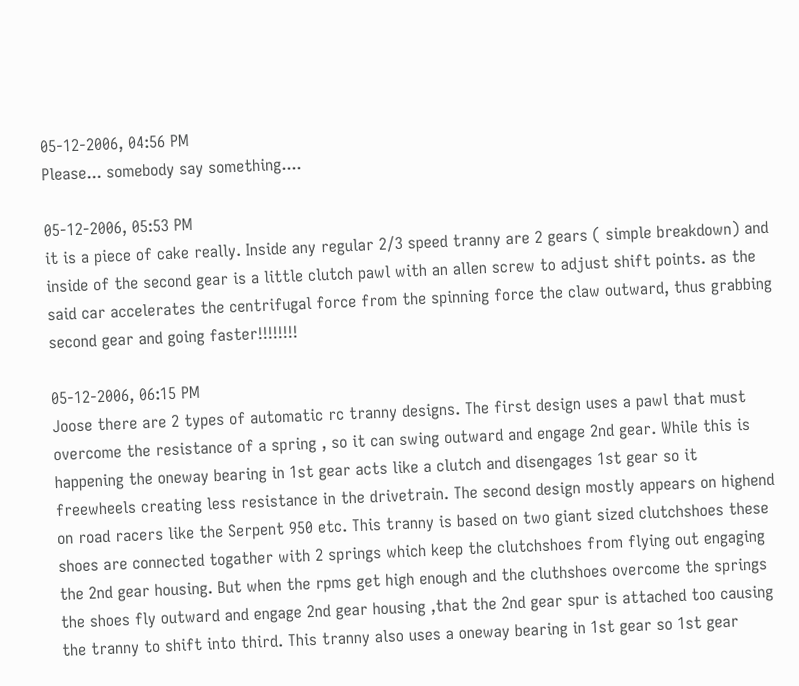05-12-2006, 04:56 PM
Please... somebody say something....

05-12-2006, 05:53 PM
it is a piece of cake really. Inside any regular 2/3 speed tranny are 2 gears ( simple breakdown) and inside of the second gear is a little clutch pawl with an allen screw to adjust shift points. as the said car accelerates the centrifugal force from the spinning force the claw outward, thus grabbing second gear and going faster!!!!!!!!

05-12-2006, 06:15 PM
Joose there are 2 types of automatic rc tranny designs. The first design uses a pawl that must overcome the resistance of a spring , so it can swing outward and engage 2nd gear. While this is happening the oneway bearing in 1st gear acts like a clutch and disengages 1st gear so it freewheels creating less resistance in the drivetrain. The second design mostly appears on highend on road racers like the Serpent 950 etc. This tranny is based on two giant sized clutchshoes these shoes are connected togather with 2 springs which keep the clutchshoes from flying out engaging the 2nd gear housing. But when the rpms get high enough and the cluthshoes overcome the springs the shoes fly outward and engage 2nd gear housing ,that the 2nd gear spur is attached too causing the tranny to shift into third. This tranny also uses a oneway bearing in 1st gear so 1st gear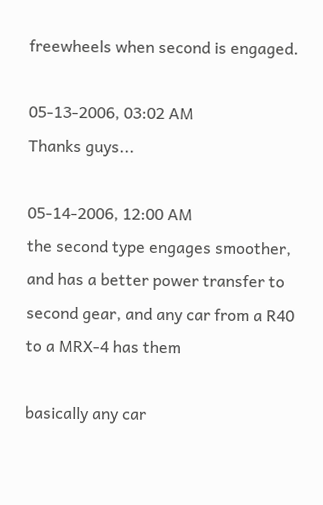freewheels when second is engaged.

05-13-2006, 03:02 AM
Thanks guys...

05-14-2006, 12:00 AM
the second type engages smoother, and has a better power transfer to second gear, and any car from a R40 to a MRX-4 has them

basically any car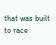that was built to race